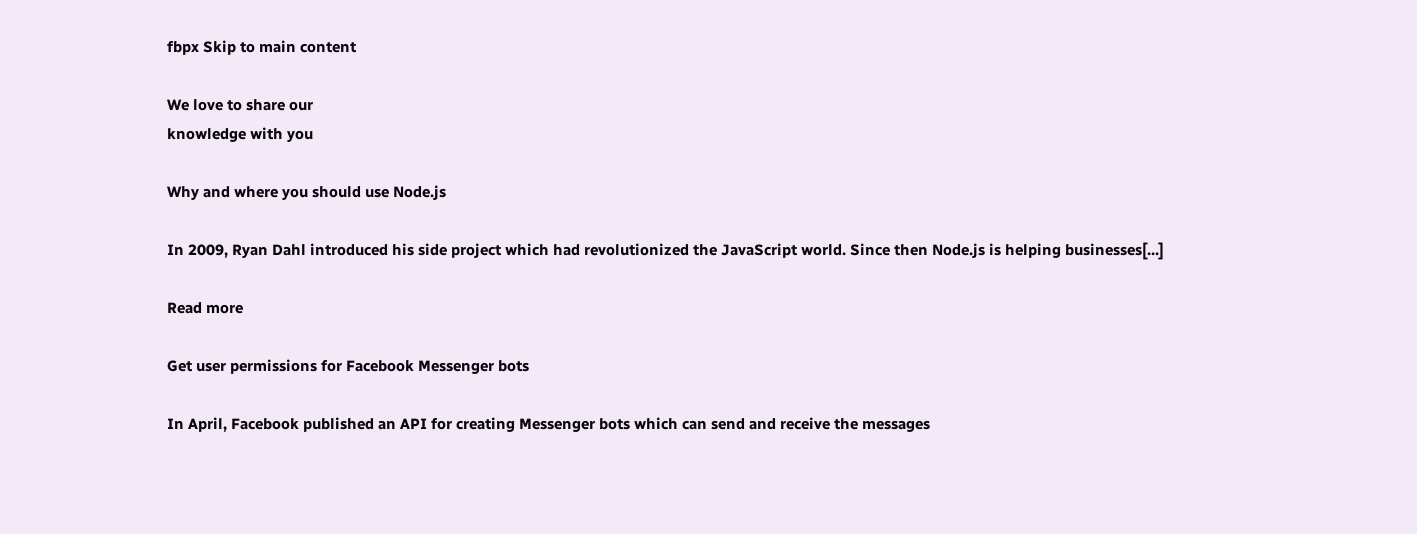fbpx Skip to main content

We love to share our
knowledge with you

Why and where you should use Node.js

In 2009, Ryan Dahl introduced his side project which had revolutionized the JavaScript world. Since then Node.js is helping businesses[...]

Read more

Get user permissions for Facebook Messenger bots

In April, Facebook published an API for creating Messenger bots which can send and receive the messages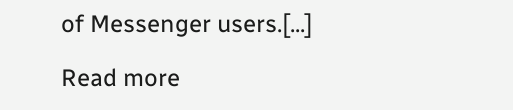of Messenger users.[...]

Read more